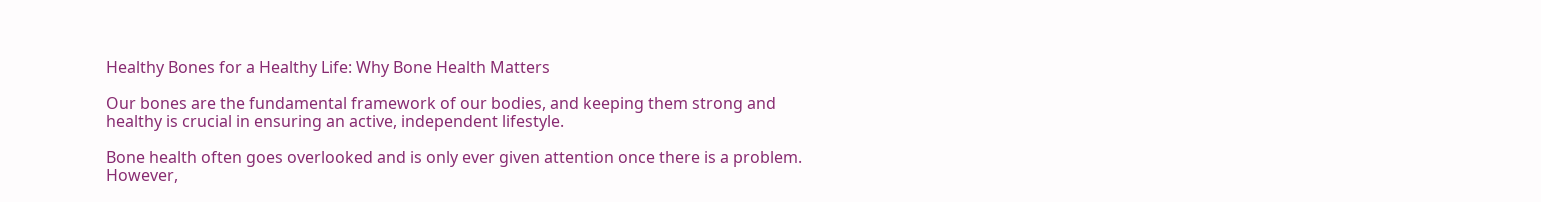Healthy Bones for a Healthy Life: Why Bone Health Matters

Our bones are the fundamental framework of our bodies, and keeping them strong and healthy is crucial in ensuring an active, independent lifestyle.

Bone health often goes overlooked and is only ever given attention once there is a problem. However,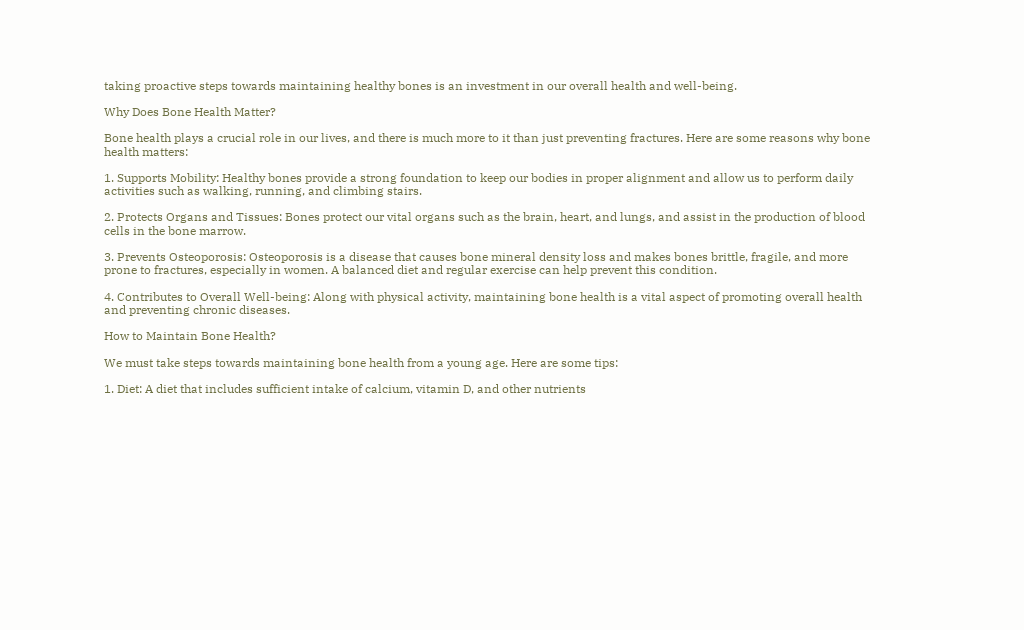taking proactive steps towards maintaining healthy bones is an investment in our overall health and well-being.

Why Does Bone Health Matter?

Bone health plays a crucial role in our lives, and there is much more to it than just preventing fractures. Here are some reasons why bone health matters:

1. Supports Mobility: Healthy bones provide a strong foundation to keep our bodies in proper alignment and allow us to perform daily activities such as walking, running, and climbing stairs.

2. Protects Organs and Tissues: Bones protect our vital organs such as the brain, heart, and lungs, and assist in the production of blood cells in the bone marrow.

3. Prevents Osteoporosis: Osteoporosis is a disease that causes bone mineral density loss and makes bones brittle, fragile, and more prone to fractures, especially in women. A balanced diet and regular exercise can help prevent this condition.

4. Contributes to Overall Well-being: Along with physical activity, maintaining bone health is a vital aspect of promoting overall health and preventing chronic diseases.

How to Maintain Bone Health?

We must take steps towards maintaining bone health from a young age. Here are some tips:

1. Diet: A diet that includes sufficient intake of calcium, vitamin D, and other nutrients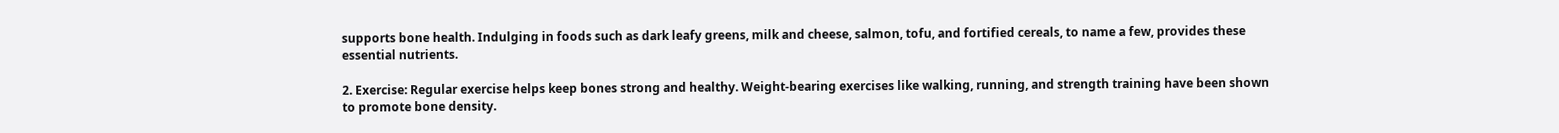supports bone health. Indulging in foods such as dark leafy greens, milk and cheese, salmon, tofu, and fortified cereals, to name a few, provides these essential nutrients.

2. Exercise: Regular exercise helps keep bones strong and healthy. Weight-bearing exercises like walking, running, and strength training have been shown to promote bone density.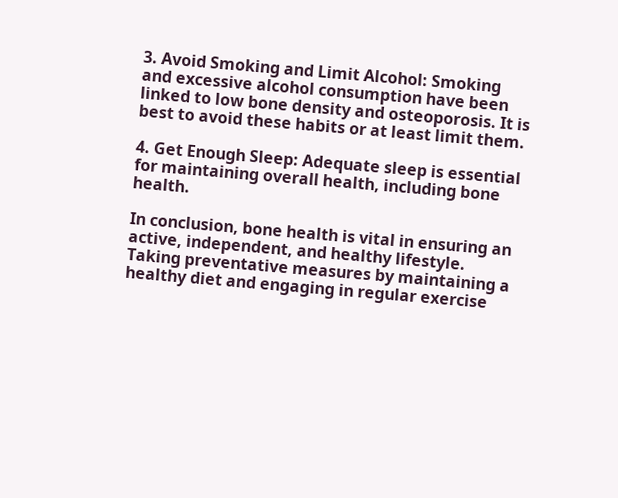3. Avoid Smoking and Limit Alcohol: Smoking and excessive alcohol consumption have been linked to low bone density and osteoporosis. It is best to avoid these habits or at least limit them.

4. Get Enough Sleep: Adequate sleep is essential for maintaining overall health, including bone health.

In conclusion, bone health is vital in ensuring an active, independent, and healthy lifestyle. Taking preventative measures by maintaining a healthy diet and engaging in regular exercise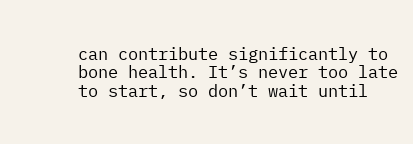can contribute significantly to bone health. It’s never too late to start, so don’t wait until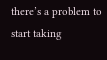there’s a problem to start taking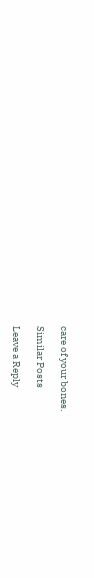care of your bones.

Similar Posts

Leave a Reply